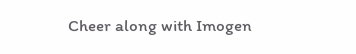Cheer along with Imogen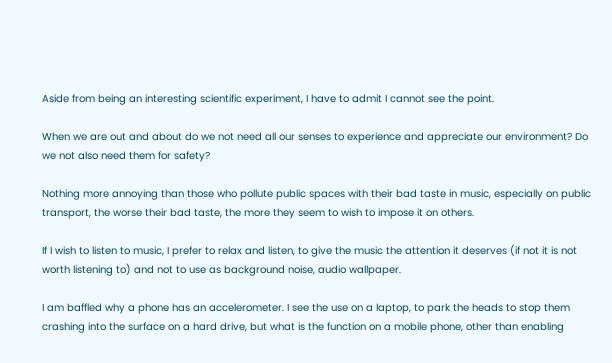Aside from being an interesting scientific experiment, I have to admit I cannot see the point.

When we are out and about do we not need all our senses to experience and appreciate our environment? Do we not also need them for safety?

Nothing more annoying than those who pollute public spaces with their bad taste in music, especially on public transport, the worse their bad taste, the more they seem to wish to impose it on others.

If I wish to listen to music, I prefer to relax and listen, to give the music the attention it deserves (if not it is not worth listening to) and not to use as background noise, audio wallpaper.

I am baffled why a phone has an accelerometer. I see the use on a laptop, to park the heads to stop them crashing into the surface on a hard drive, but what is the function on a mobile phone, other than enabling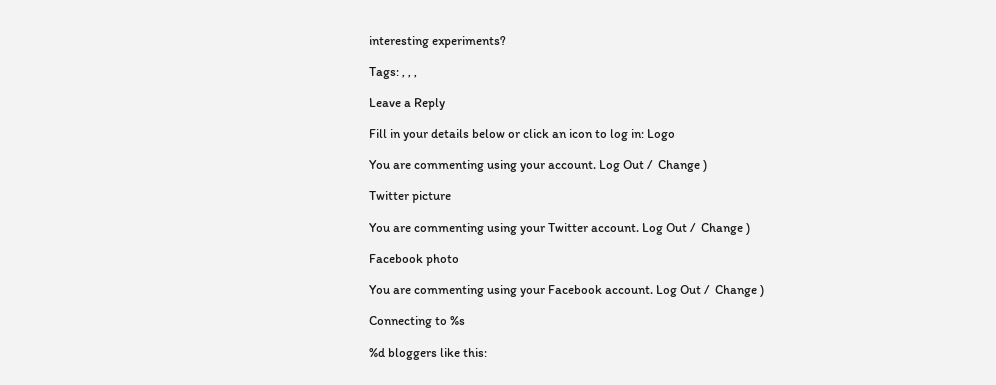interesting experiments?

Tags: , , ,

Leave a Reply

Fill in your details below or click an icon to log in: Logo

You are commenting using your account. Log Out /  Change )

Twitter picture

You are commenting using your Twitter account. Log Out /  Change )

Facebook photo

You are commenting using your Facebook account. Log Out /  Change )

Connecting to %s

%d bloggers like this: